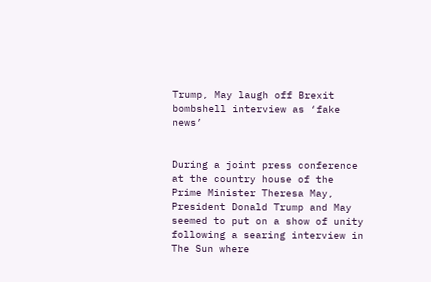Trump, May laugh off Brexit bombshell interview as ‘fake news’


During a joint press conference at the country house of the Prime Minister Theresa May, President Donald Trump and May seemed to put on a show of unity following a searing interview in The Sun where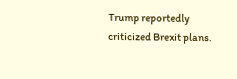Trump reportedly criticized Brexit plans.